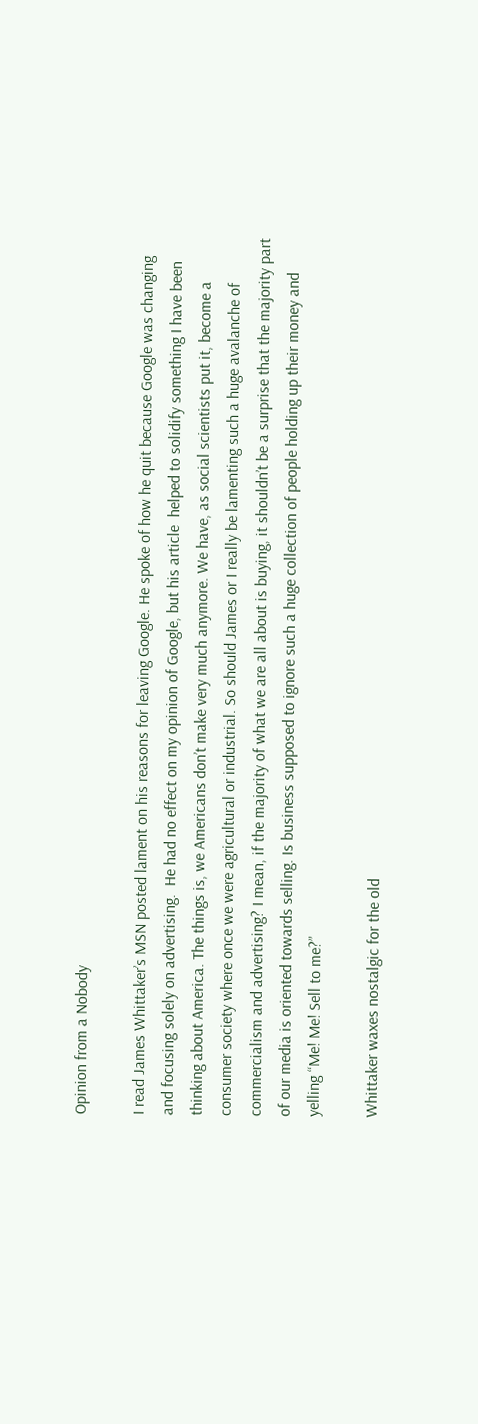Opinion from a Nobody

I read James Whittaker’s MSN posted lament on his reasons for leaving Google. He spoke of how he quit because Google was changing and focusing solely on advertising.  He had no effect on my opinion of Google, but his article  helped to solidify something I have been thinking about America. The things is, we Americans don’t make very much anymore. We have, as social scientists put it, become a consumer society where once we were agricultural or industrial. So should James or I really be lamenting such a huge avalanche of commercialism and advertising? I mean, if the majority of what we are all about is buying, it shouldn’t be a surprise that the majority part of our media is oriented towards selling. Is business supposed to ignore such a huge collection of people holding up their money and yelling “Me! Me! Sell to me?”

Whittaker waxes nostalgic for the old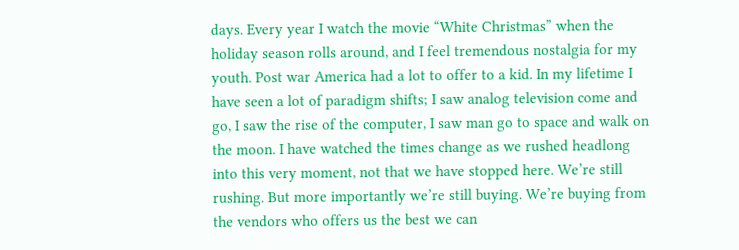days. Every year I watch the movie “White Christmas” when the holiday season rolls around, and I feel tremendous nostalgia for my youth. Post war America had a lot to offer to a kid. In my lifetime I have seen a lot of paradigm shifts; I saw analog television come and go, I saw the rise of the computer, I saw man go to space and walk on the moon. I have watched the times change as we rushed headlong into this very moment, not that we have stopped here. We’re still rushing. But more importantly we’re still buying. We’re buying from the vendors who offers us the best we can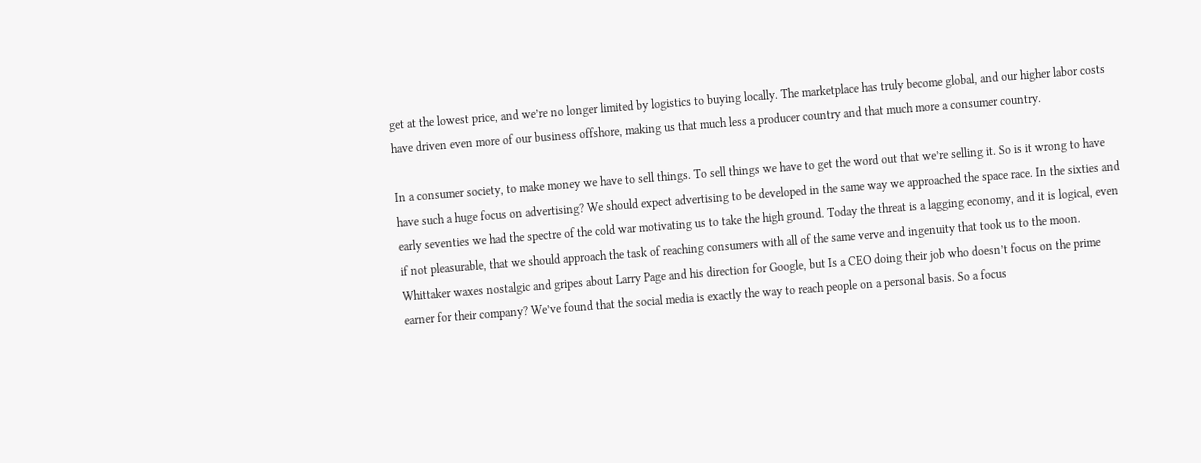get at the lowest price, and we’re no longer limited by logistics to buying locally. The marketplace has truly become global, and our higher labor costs have driven even more of our business offshore, making us that much less a producer country and that much more a consumer country.

In a consumer society, to make money we have to sell things. To sell things we have to get the word out that we’re selling it. So is it wrong to have have such a huge focus on advertising? We should expect advertising to be developed in the same way we approached the space race. In the sixties and early seventies we had the spectre of the cold war motivating us to take the high ground. Today the threat is a lagging economy, and it is logical, even if not pleasurable, that we should approach the task of reaching consumers with all of the same verve and ingenuity that took us to the moon. Whittaker waxes nostalgic and gripes about Larry Page and his direction for Google, but Is a CEO doing their job who doesn’t focus on the prime earner for their company? We’ve found that the social media is exactly the way to reach people on a personal basis. So a focus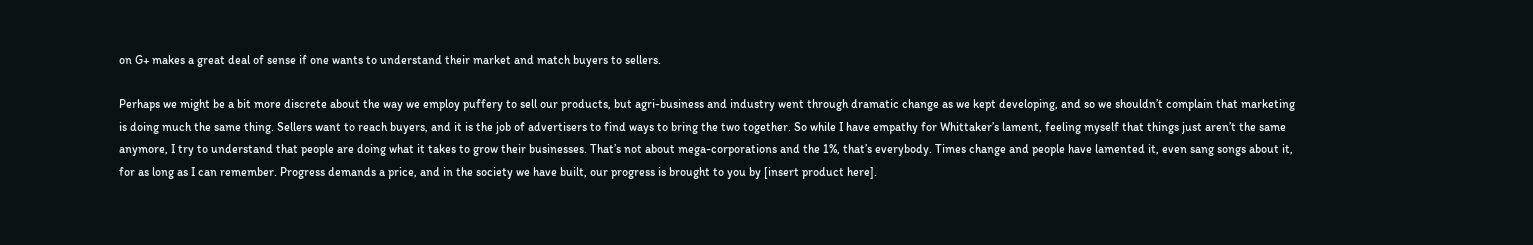on G+ makes a great deal of sense if one wants to understand their market and match buyers to sellers.

Perhaps we might be a bit more discrete about the way we employ puffery to sell our products, but agri-business and industry went through dramatic change as we kept developing, and so we shouldn’t complain that marketing is doing much the same thing. Sellers want to reach buyers, and it is the job of advertisers to find ways to bring the two together. So while I have empathy for Whittaker’s lament, feeling myself that things just aren’t the same anymore, I try to understand that people are doing what it takes to grow their businesses. That’s not about mega-corporations and the 1%, that’s everybody. Times change and people have lamented it, even sang songs about it, for as long as I can remember. Progress demands a price, and in the society we have built, our progress is brought to you by [insert product here].